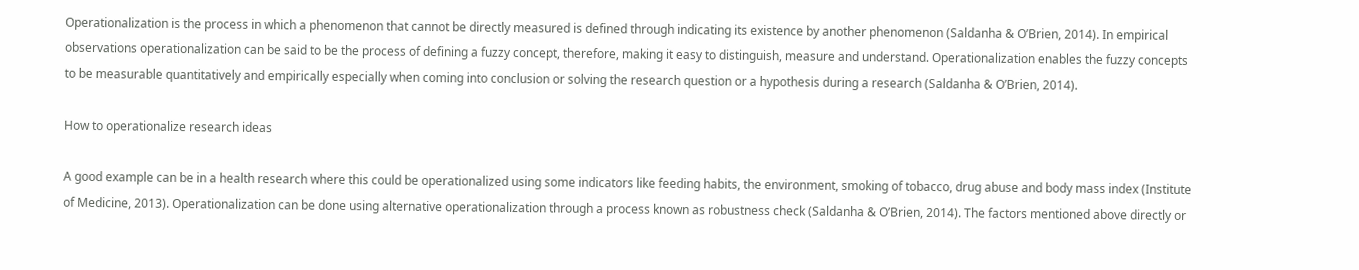Operationalization is the process in which a phenomenon that cannot be directly measured is defined through indicating its existence by another phenomenon (Saldanha & O’Brien, 2014). In empirical observations operationalization can be said to be the process of defining a fuzzy concept, therefore, making it easy to distinguish, measure and understand. Operationalization enables the fuzzy concepts to be measurable quantitatively and empirically especially when coming into conclusion or solving the research question or a hypothesis during a research (Saldanha & O’Brien, 2014).

How to operationalize research ideas

A good example can be in a health research where this could be operationalized using some indicators like feeding habits, the environment, smoking of tobacco, drug abuse and body mass index (Institute of Medicine, 2013). Operationalization can be done using alternative operationalization through a process known as robustness check (Saldanha & O’Brien, 2014). The factors mentioned above directly or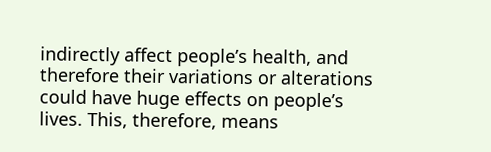indirectly affect people’s health, and therefore their variations or alterations could have huge effects on people’s lives. This, therefore, means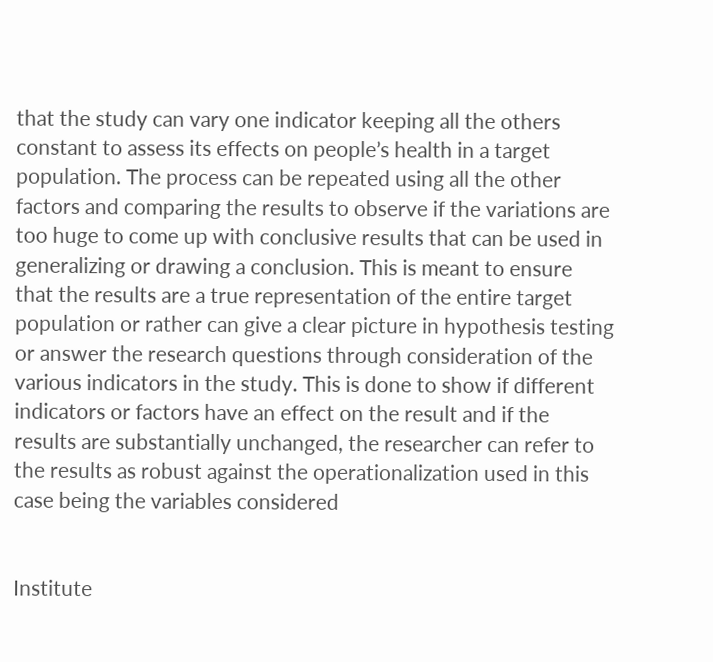that the study can vary one indicator keeping all the others constant to assess its effects on people’s health in a target population. The process can be repeated using all the other factors and comparing the results to observe if the variations are too huge to come up with conclusive results that can be used in generalizing or drawing a conclusion. This is meant to ensure that the results are a true representation of the entire target population or rather can give a clear picture in hypothesis testing or answer the research questions through consideration of the various indicators in the study. This is done to show if different indicators or factors have an effect on the result and if the results are substantially unchanged, the researcher can refer to the results as robust against the operationalization used in this case being the variables considered


Institute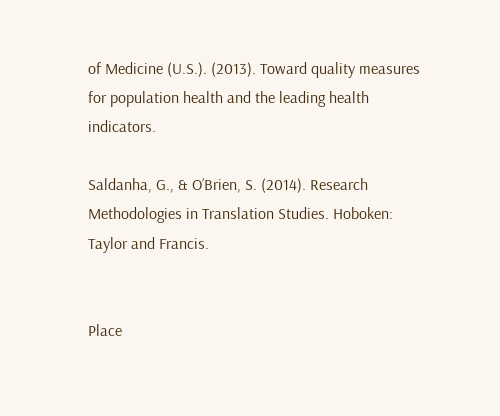of Medicine (U.S.). (2013). Toward quality measures for population health and the leading health indicators.

Saldanha, G., & O’Brien, S. (2014). Research Methodologies in Translation Studies. Hoboken: Taylor and Francis.


Place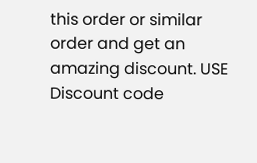this order or similar order and get an amazing discount. USE Discount code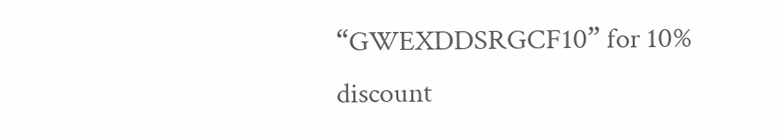“GWEXDDSRGCF10” for 10% discount